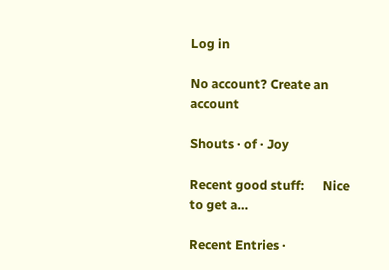Log in

No account? Create an account

Shouts · of · Joy

Recent good stuff:      Nice to get a…

Recent Entries ·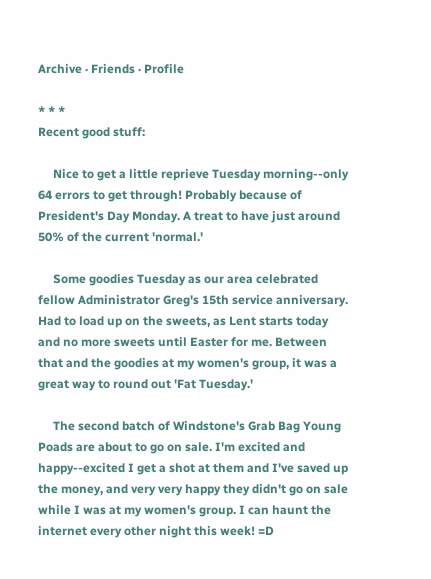Archive · Friends · Profile

* * *
Recent good stuff:

     Nice to get a little reprieve Tuesday morning--only 64 errors to get through! Probably because of President's Day Monday. A treat to have just around 50% of the current 'normal.'

     Some goodies Tuesday as our area celebrated fellow Administrator Greg's 15th service anniversary. Had to load up on the sweets, as Lent starts today and no more sweets until Easter for me. Between that and the goodies at my women's group, it was a great way to round out 'Fat Tuesday.'

     The second batch of Windstone's Grab Bag Young Poads are about to go on sale. I'm excited and happy--excited I get a shot at them and I've saved up the money, and very very happy they didn't go on sale while I was at my women's group. I can haunt the internet every other night this week! =D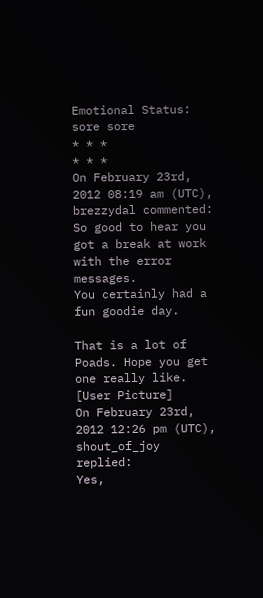Emotional Status:
sore sore
* * *
* * *
On February 23rd, 2012 08:19 am (UTC), brezzydal commented:
So good to hear you got a break at work with the error messages.
You certainly had a fun goodie day.

That is a lot of Poads. Hope you get one really like.
[User Picture]
On February 23rd, 2012 12:26 pm (UTC), shout_of_joy replied:
Yes,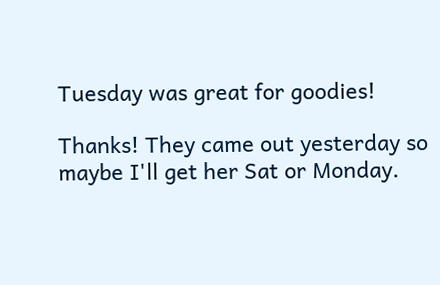Tuesday was great for goodies!

Thanks! They came out yesterday so maybe I'll get her Sat or Monday.